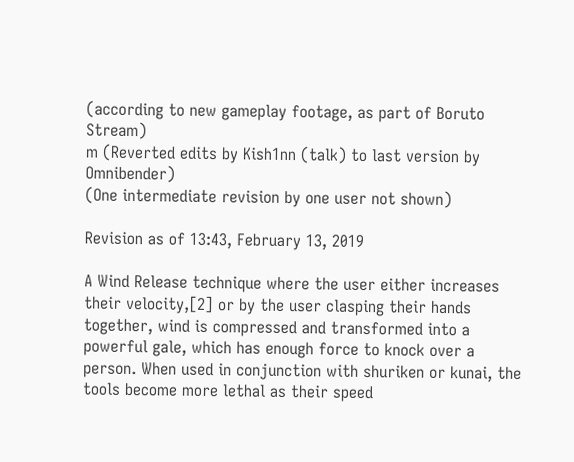(according to new gameplay footage, as part of Boruto Stream)
m (Reverted edits by Kish1nn (talk) to last version by Omnibender)
(One intermediate revision by one user not shown)

Revision as of 13:43, February 13, 2019

A Wind Release technique where the user either increases their velocity,[2] or by the user clasping their hands together, wind is compressed and transformed into a powerful gale, which has enough force to knock over a person. When used in conjunction with shuriken or kunai, the tools become more lethal as their speed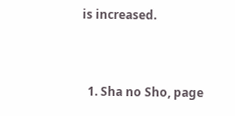is increased.


  1. Sha no Sho, page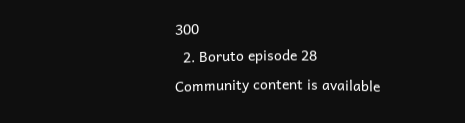300
  2. Boruto episode 28
Community content is available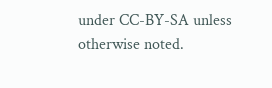under CC-BY-SA unless otherwise noted.